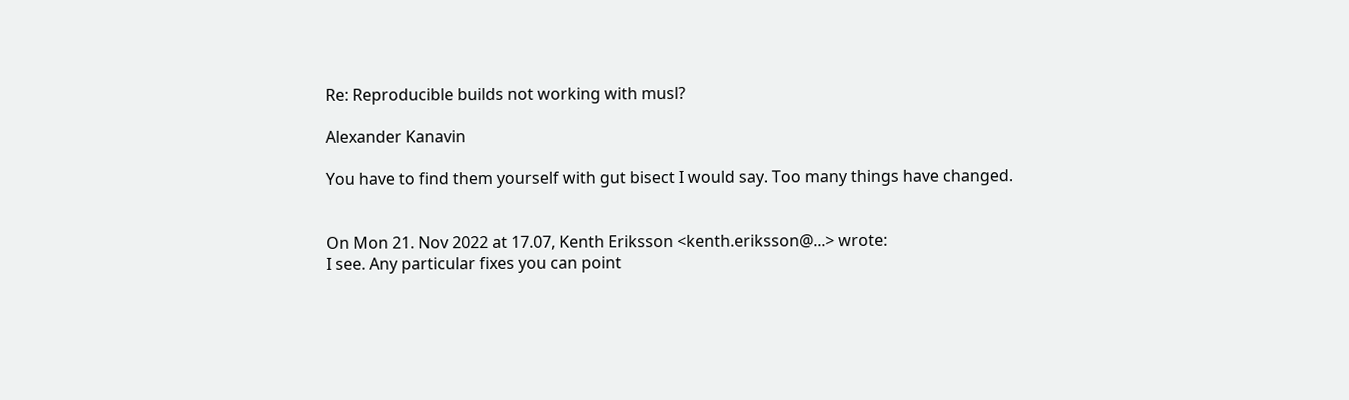Re: Reproducible builds not working with musl?

Alexander Kanavin

You have to find them yourself with gut bisect I would say. Too many things have changed.


On Mon 21. Nov 2022 at 17.07, Kenth Eriksson <kenth.eriksson@...> wrote:
I see. Any particular fixes you can point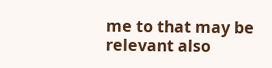me to that may be relevant also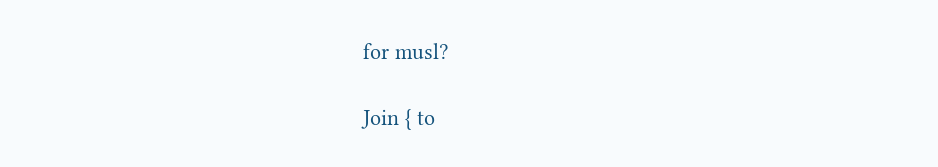for musl?

Join { to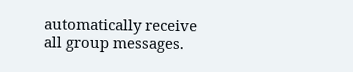automatically receive all group messages.